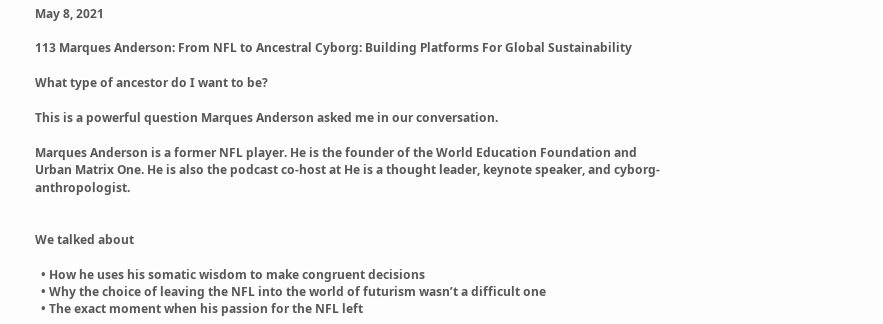May 8, 2021

113 Marques Anderson: From NFL to Ancestral Cyborg: Building Platforms For Global Sustainability

What type of ancestor do I want to be?

This is a powerful question Marques Anderson asked me in our conversation.

Marques Anderson is a former NFL player. He is the founder of the World Education Foundation and Urban Matrix One. He is also the podcast co-host at He is a thought leader, keynote speaker, and cyborg-anthropologist.


We talked about

  • How he uses his somatic wisdom to make congruent decisions
  • Why the choice of leaving the NFL into the world of futurism wasn’t a difficult one
  • The exact moment when his passion for the NFL left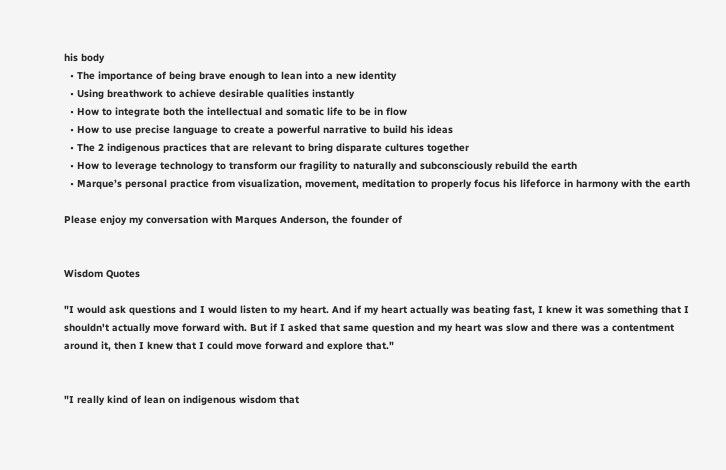his body
  • The importance of being brave enough to lean into a new identity
  • Using breathwork to achieve desirable qualities instantly
  • How to integrate both the intellectual and somatic life to be in flow
  • How to use precise language to create a powerful narrative to build his ideas
  • The 2 indigenous practices that are relevant to bring disparate cultures together
  • How to leverage technology to transform our fragility to naturally and subconsciously rebuild the earth
  • Marque’s personal practice from visualization, movement, meditation to properly focus his lifeforce in harmony with the earth

Please enjoy my conversation with Marques Anderson, the founder of


Wisdom Quotes

"I would ask questions and I would listen to my heart. And if my heart actually was beating fast, I knew it was something that I shouldn't actually move forward with. But if I asked that same question and my heart was slow and there was a contentment around it, then I knew that I could move forward and explore that."


"I really kind of lean on indigenous wisdom that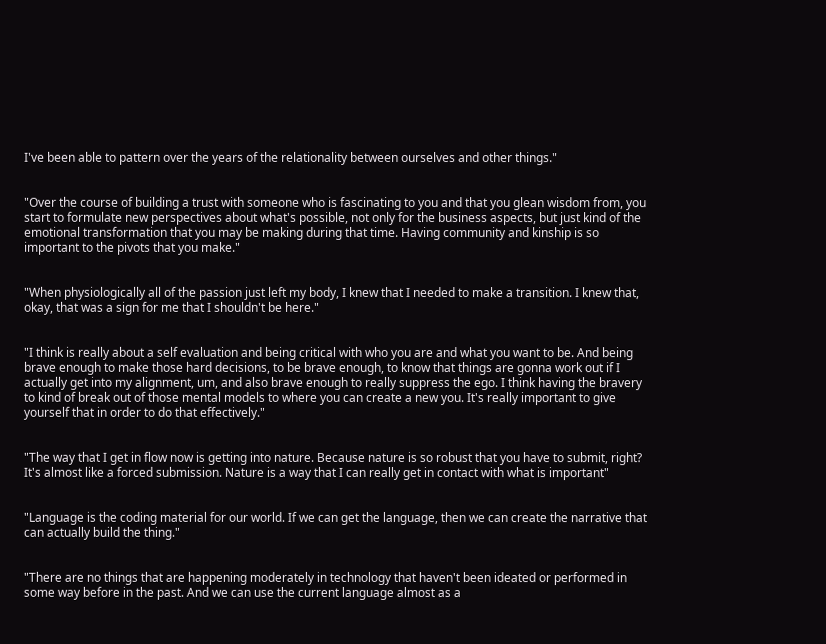I've been able to pattern over the years of the relationality between ourselves and other things."


"Over the course of building a trust with someone who is fascinating to you and that you glean wisdom from, you start to formulate new perspectives about what's possible, not only for the business aspects, but just kind of the emotional transformation that you may be making during that time. Having community and kinship is so important to the pivots that you make."


"When physiologically all of the passion just left my body, I knew that I needed to make a transition. I knew that, okay, that was a sign for me that I shouldn't be here."


"I think is really about a self evaluation and being critical with who you are and what you want to be. And being brave enough to make those hard decisions, to be brave enough, to know that things are gonna work out if I actually get into my alignment, um, and also brave enough to really suppress the ego. I think having the bravery to kind of break out of those mental models to where you can create a new you. It's really important to give yourself that in order to do that effectively."


"The way that I get in flow now is getting into nature. Because nature is so robust that you have to submit, right? It's almost like a forced submission. Nature is a way that I can really get in contact with what is important"


"Language is the coding material for our world. If we can get the language, then we can create the narrative that can actually build the thing."


"There are no things that are happening moderately in technology that haven't been ideated or performed in some way before in the past. And we can use the current language almost as a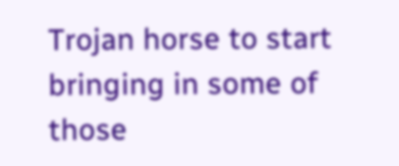Trojan horse to start bringing in some of those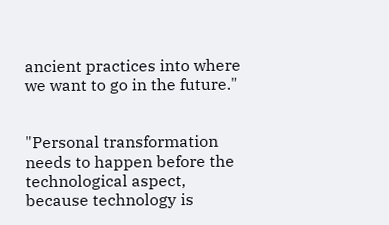ancient practices into where we want to go in the future."


"Personal transformation needs to happen before the technological aspect, because technology is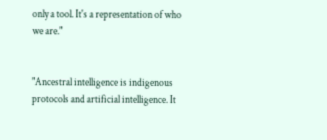only a tool. It's a representation of who we are."


"Ancestral intelligence is indigenous protocols and artificial intelligence. It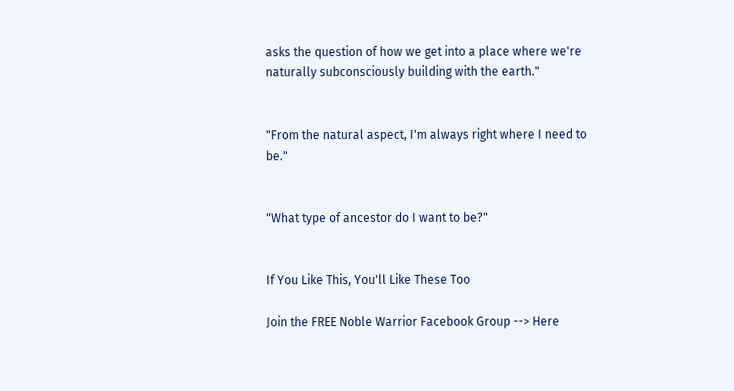asks the question of how we get into a place where we're naturally subconsciously building with the earth."


"From the natural aspect, I'm always right where I need to be."


"What type of ancestor do I want to be?"


If You Like This, You'll Like These Too

Join the FREE Noble Warrior Facebook Group --> Here